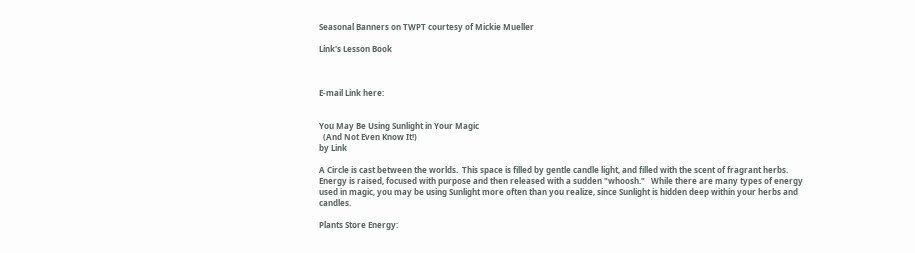Seasonal Banners on TWPT courtesy of Mickie Mueller

Link's Lesson Book



E-mail Link here:


You May Be Using Sunlight in Your Magic
  (And Not Even Know It!)
by Link

A Circle is cast between the worlds.  This space is filled by gentle candle light, and filled with the scent of fragrant herbs.  Energy is raised, focused with purpose and then released with a sudden "whoosh."   While there are many types of energy used in magic, you may be using Sunlight more often than you realize, since Sunlight is hidden deep within your herbs and candles.

Plants Store Energy: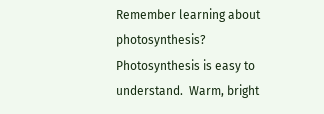Remember learning about photosynthesis?  Photosynthesis is easy to understand.  Warm, bright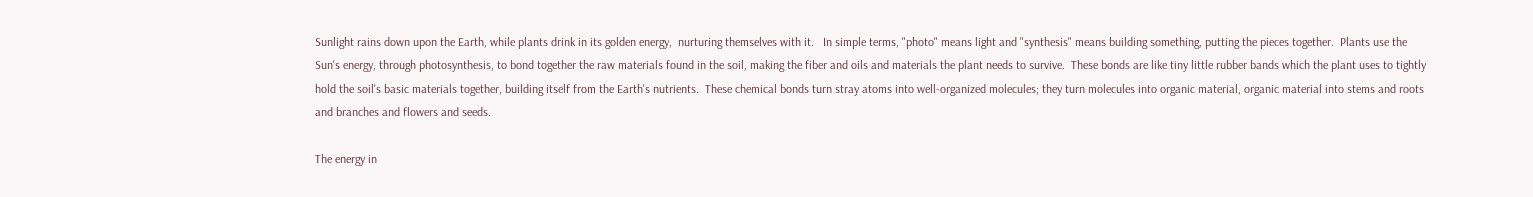Sunlight rains down upon the Earth, while plants drink in its golden energy,  nurturing themselves with it.   In simple terms, "photo" means light and "synthesis" means building something, putting the pieces together.  Plants use the Sun's energy, through photosynthesis, to bond together the raw materials found in the soil, making the fiber and oils and materials the plant needs to survive.  These bonds are like tiny little rubber bands which the plant uses to tightly hold the soil's basic materials together, building itself from the Earth's nutrients.  These chemical bonds turn stray atoms into well-organized molecules; they turn molecules into organic material, organic material into stems and roots and branches and flowers and seeds.

The energy in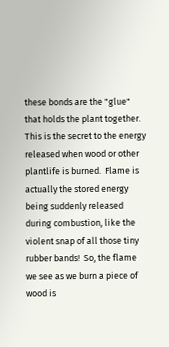these bonds are the "glue" that holds the plant together.  This is the secret to the energy released when wood or other plantlife is burned.  Flame is actually the stored energy being suddenly released during combustion, like the violent snap of all those tiny rubber bands!  So, the flame we see as we burn a piece of wood is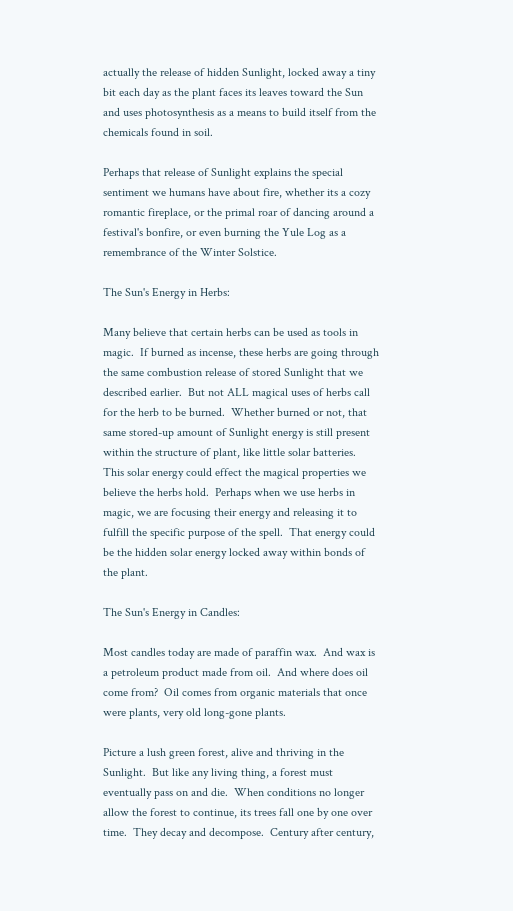actually the release of hidden Sunlight, locked away a tiny bit each day as the plant faces its leaves toward the Sun and uses photosynthesis as a means to build itself from the chemicals found in soil.

Perhaps that release of Sunlight explains the special sentiment we humans have about fire, whether its a cozy romantic fireplace, or the primal roar of dancing around a festival's bonfire, or even burning the Yule Log as a remembrance of the Winter Solstice.

The Sun's Energy in Herbs:

Many believe that certain herbs can be used as tools in magic.  If burned as incense, these herbs are going through the same combustion release of stored Sunlight that we described earlier.  But not ALL magical uses of herbs call for the herb to be burned.  Whether burned or not, that same stored-up amount of Sunlight energy is still present within the structure of plant, like little solar batteries.  This solar energy could effect the magical properties we believe the herbs hold.  Perhaps when we use herbs in magic, we are focusing their energy and releasing it to fulfill the specific purpose of the spell.  That energy could be the hidden solar energy locked away within bonds of the plant.

The Sun's Energy in Candles:

Most candles today are made of paraffin wax.  And wax is a petroleum product made from oil.  And where does oil come from?  Oil comes from organic materials that once were plants, very old long-gone plants.

Picture a lush green forest, alive and thriving in the Sunlight.  But like any living thing, a forest must eventually pass on and die.  When conditions no longer allow the forest to continue, its trees fall one by one over time.  They decay and decompose.  Century after century,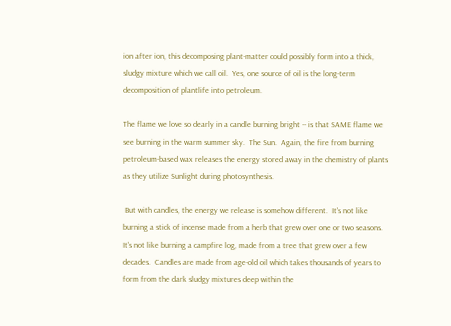ion after ion, this decomposing plant-matter could possibly form into a thick, sludgy mixture which we call oil.  Yes, one source of oil is the long-term decomposition of plantlife into petroleum.

The flame we love so dearly in a candle burning bright -- is that SAME flame we see burning in the warm summer sky.  The Sun.  Again, the fire from burning petroleum-based wax releases the energy stored away in the chemistry of plants as they utilize Sunlight during photosynthesis.

 But with candles, the energy we release is somehow different.  It's not like burning a stick of incense made from a herb that grew over one or two seasons.  It's not like burning a campfire log, made from a tree that grew over a few decades.  Candles are made from age-old oil which takes thousands of years to form from the dark sludgy mixtures deep within the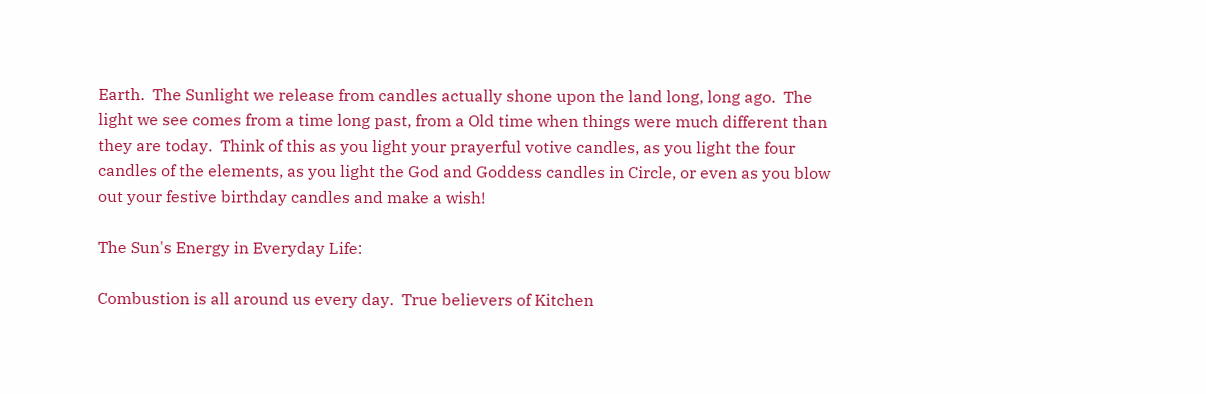Earth.  The Sunlight we release from candles actually shone upon the land long, long ago.  The light we see comes from a time long past, from a Old time when things were much different than they are today.  Think of this as you light your prayerful votive candles, as you light the four candles of the elements, as you light the God and Goddess candles in Circle, or even as you blow out your festive birthday candles and make a wish!

The Sun's Energy in Everyday Life:

Combustion is all around us every day.  True believers of Kitchen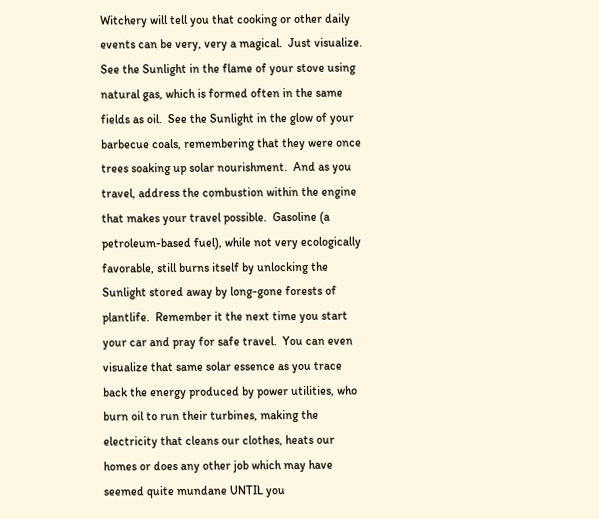Witchery will tell you that cooking or other daily events can be very, very a magical.  Just visualize.  See the Sunlight in the flame of your stove using natural gas, which is formed often in the same fields as oil.  See the Sunlight in the glow of your barbecue coals, remembering that they were once trees soaking up solar nourishment.  And as you travel, address the combustion within the engine that makes your travel possible.  Gasoline (a petroleum-based fuel), while not very ecologically favorable, still burns itself by unlocking the Sunlight stored away by long-gone forests of plantlife.  Remember it the next time you start your car and pray for safe travel.  You can even visualize that same solar essence as you trace back the energy produced by power utilities, who burn oil to run their turbines, making the electricity that cleans our clothes, heats our homes or does any other job which may have seemed quite mundane UNTIL you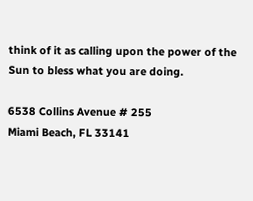think of it as calling upon the power of the Sun to bless what you are doing.

6538 Collins Avenue # 255
Miami Beach, FL 33141